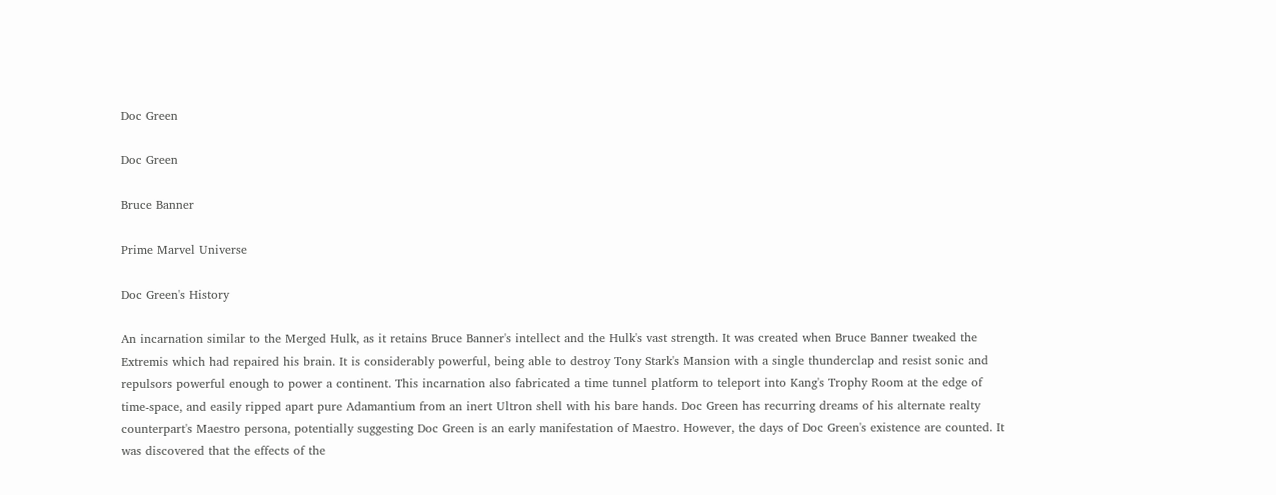Doc Green

Doc Green

Bruce Banner

Prime Marvel Universe

Doc Green's History

An incarnation similar to the Merged Hulk, as it retains Bruce Banner's intellect and the Hulk's vast strength. It was created when Bruce Banner tweaked the Extremis which had repaired his brain. It is considerably powerful, being able to destroy Tony Stark's Mansion with a single thunderclap and resist sonic and repulsors powerful enough to power a continent. This incarnation also fabricated a time tunnel platform to teleport into Kang's Trophy Room at the edge of time-space, and easily ripped apart pure Adamantium from an inert Ultron shell with his bare hands. Doc Green has recurring dreams of his alternate realty counterpart's Maestro persona, potentially suggesting Doc Green is an early manifestation of Maestro. However, the days of Doc Green's existence are counted. It was discovered that the effects of the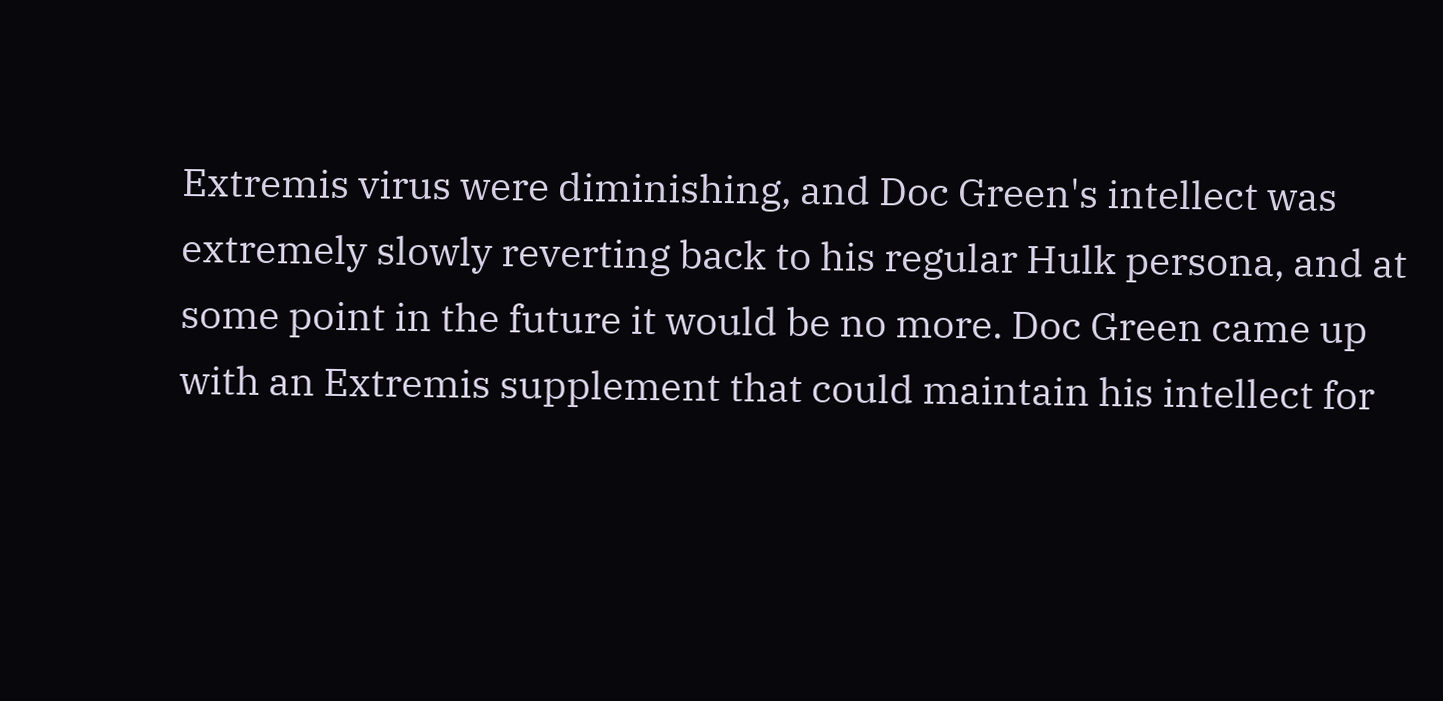Extremis virus were diminishing, and Doc Green's intellect was extremely slowly reverting back to his regular Hulk persona, and at some point in the future it would be no more. Doc Green came up with an Extremis supplement that could maintain his intellect for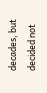decades, but decided not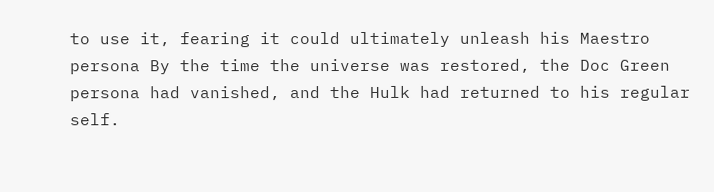to use it, fearing it could ultimately unleash his Maestro persona By the time the universe was restored, the Doc Green persona had vanished, and the Hulk had returned to his regular self.